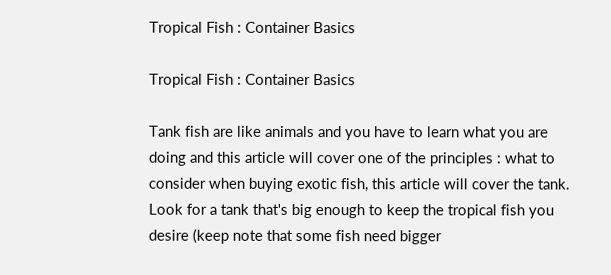Tropical Fish : Container Basics

Tropical Fish : Container Basics

Tank fish are like animals and you have to learn what you are doing and this article will cover one of the principles : what to consider when buying exotic fish, this article will cover the tank. Look for a tank that's big enough to keep the tropical fish you desire (keep note that some fish need bigger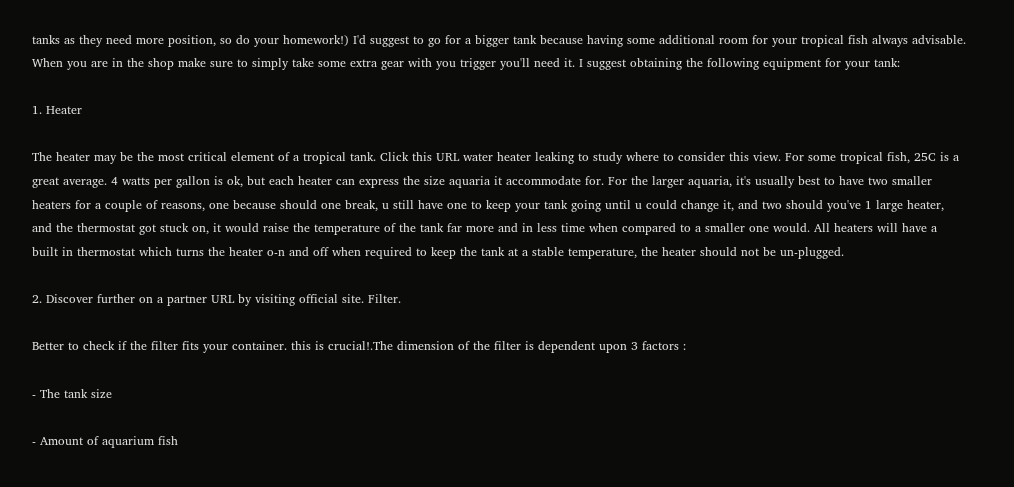tanks as they need more position, so do your homework!) I'd suggest to go for a bigger tank because having some additional room for your tropical fish always advisable. When you are in the shop make sure to simply take some extra gear with you trigger you'll need it. I suggest obtaining the following equipment for your tank:

1. Heater

The heater may be the most critical element of a tropical tank. Click this URL water heater leaking to study where to consider this view. For some tropical fish, 25C is a great average. 4 watts per gallon is ok, but each heater can express the size aquaria it accommodate for. For the larger aquaria, it's usually best to have two smaller heaters for a couple of reasons, one because should one break, u still have one to keep your tank going until u could change it, and two should you've 1 large heater, and the thermostat got stuck on, it would raise the temperature of the tank far more and in less time when compared to a smaller one would. All heaters will have a built in thermostat which turns the heater o-n and off when required to keep the tank at a stable temperature, the heater should not be un-plugged.

2. Discover further on a partner URL by visiting official site. Filter.

Better to check if the filter fits your container. this is crucial!.The dimension of the filter is dependent upon 3 factors :

- The tank size

- Amount of aquarium fish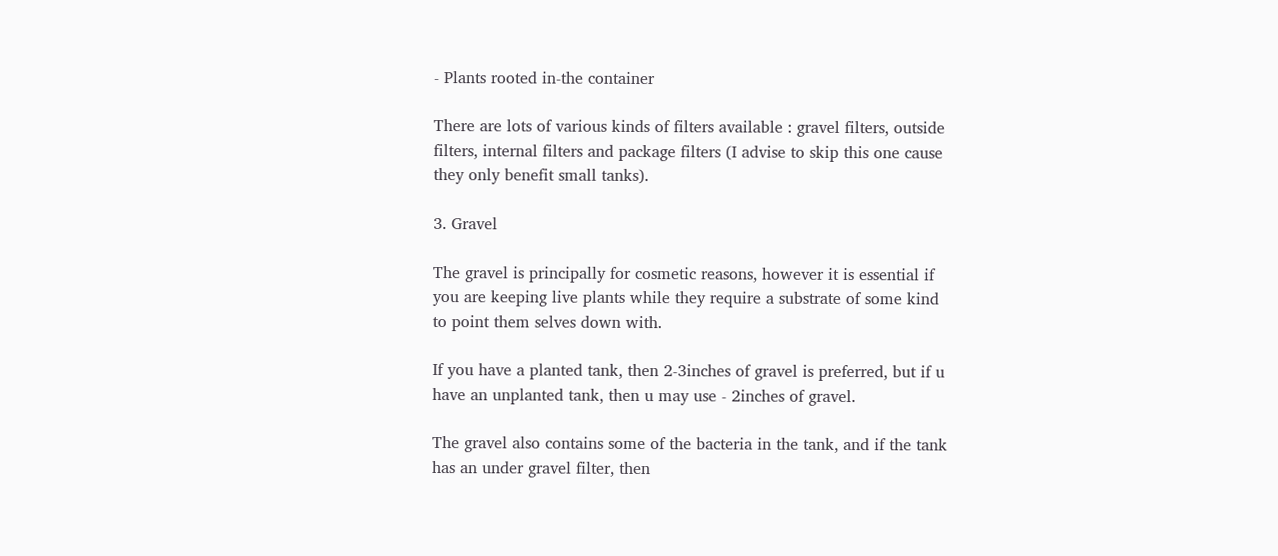- Plants rooted in-the container

There are lots of various kinds of filters available : gravel filters, outside filters, internal filters and package filters (I advise to skip this one cause they only benefit small tanks).

3. Gravel

The gravel is principally for cosmetic reasons, however it is essential if you are keeping live plants while they require a substrate of some kind to point them selves down with.

If you have a planted tank, then 2-3inches of gravel is preferred, but if u have an unplanted tank, then u may use - 2inches of gravel.

The gravel also contains some of the bacteria in the tank, and if the tank has an under gravel filter, then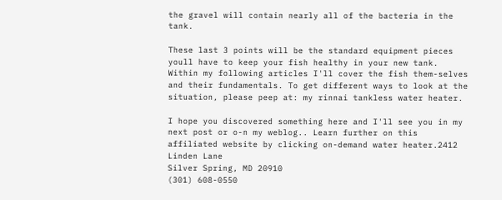the gravel will contain nearly all of the bacteria in the tank.

These last 3 points will be the standard equipment pieces youll have to keep your fish healthy in your new tank. Within my following articles I'll cover the fish them-selves and their fundamentals. To get different ways to look at the situation, please peep at: my rinnai tankless water heater.

I hope you discovered something here and I'll see you in my next post or o-n my weblog.. Learn further on this affiliated website by clicking on-demand water heater.2412 Linden Lane
Silver Spring, MD 20910
(301) 608-0550